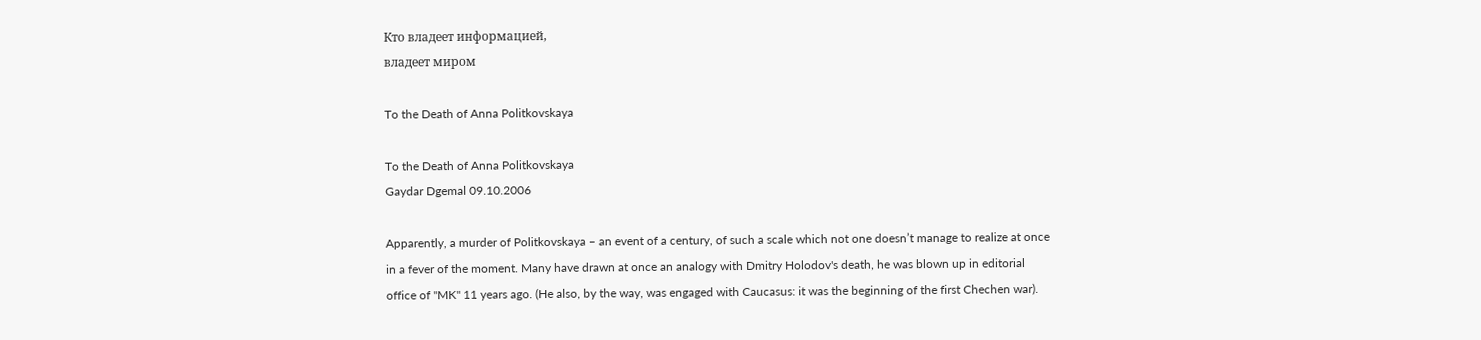Кто владеет информацией,
владеет миром

To the Death of Anna Politkovskaya

To the Death of Anna Politkovskaya
Gaydar Dgemal 09.10.2006

Apparently, a murder of Politkovskaya – an event of a century, of such a scale which not one doesn’t manage to realize at once in a fever of the moment. Many have drawn at once an analogy with Dmitry Holodov's death, he was blown up in editorial office of "MK" 11 years ago. (He also, by the way, was engaged with Caucasus: it was the beginning of the first Chechen war).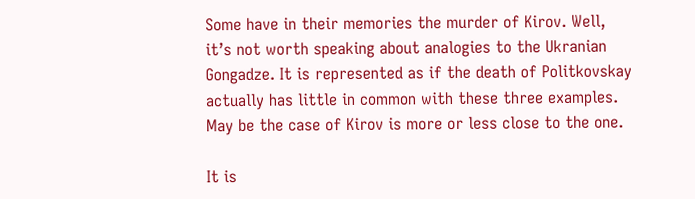Some have in their memories the murder of Kirov. Well, it’s not worth speaking about analogies to the Ukranian Gongadze. It is represented as if the death of Politkovskay actually has little in common with these three examples. May be the case of Kirov is more or less close to the one.

It is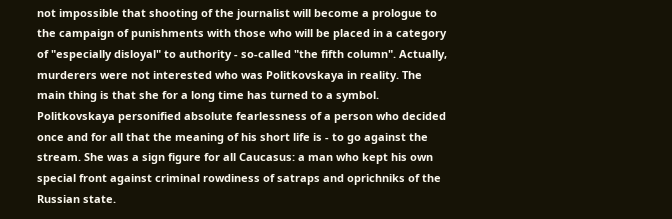not impossible that shooting of the journalist will become a prologue to the campaign of punishments with those who will be placed in a category of "especially disloyal" to authority - so-called "the fifth column". Actually, murderers were not interested who was Politkovskaya in reality. The main thing is that she for a long time has turned to a symbol. Politkovskaya personified absolute fearlessness of a person who decided once and for all that the meaning of his short life is - to go against the stream. She was a sign figure for all Caucasus: a man who kept his own special front against criminal rowdiness of satraps and oprichniks of the Russian state.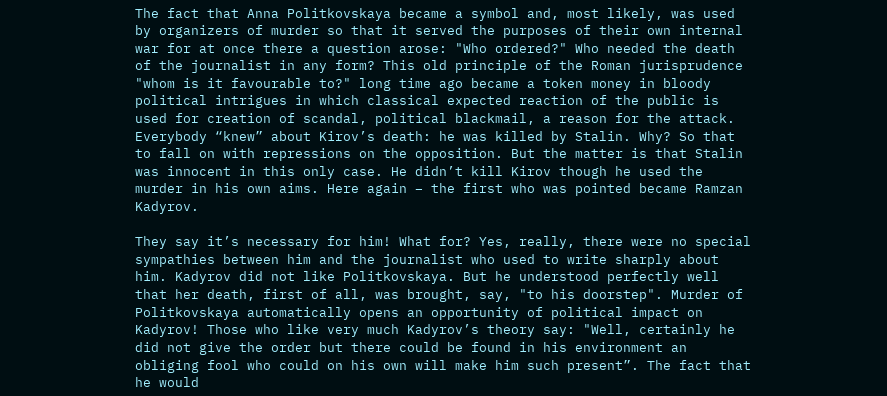The fact that Anna Politkovskaya became a symbol and, most likely, was used by organizers of murder so that it served the purposes of their own internal war for at once there a question arose: "Who ordered?" Who needed the death of the journalist in any form? This old principle of the Roman jurisprudence "whom is it favourable to?" long time ago became a token money in bloody political intrigues in which classical expected reaction of the public is used for creation of scandal, political blackmail, a reason for the attack. Everybody “knew” about Kirov’s death: he was killed by Stalin. Why? So that to fall on with repressions on the opposition. But the matter is that Stalin was innocent in this only case. He didn’t kill Kirov though he used the murder in his own aims. Here again – the first who was pointed became Ramzan Kadyrov.

They say it’s necessary for him! What for? Yes, really, there were no special sympathies between him and the journalist who used to write sharply about him. Kadyrov did not like Politkovskaya. But he understood perfectly well that her death, first of all, was brought, say, "to his doorstep". Murder of Politkovskaya automatically opens an opportunity of political impact on Kadyrov! Those who like very much Kadyrov’s theory say: "Well, certainly he did not give the order but there could be found in his environment an obliging fool who could on his own will make him such present”. The fact that he would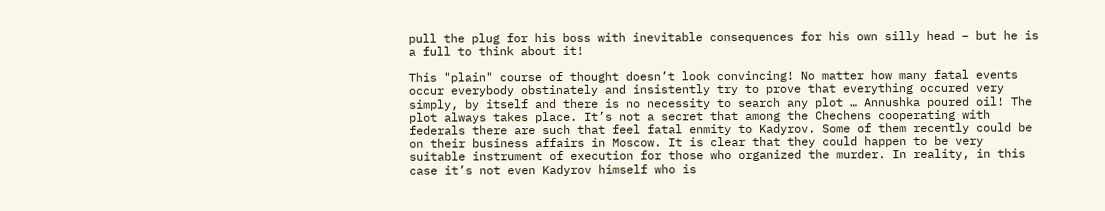pull the plug for his boss with inevitable consequences for his own silly head – but he is a full to think about it!

This "plain" course of thought doesn’t look convincing! No matter how many fatal events occur everybody obstinately and insistently try to prove that everything occured very simply, by itself and there is no necessity to search any plot … Annushka poured oil! The plot always takes place. It’s not a secret that among the Chechens cooperating with federals there are such that feel fatal enmity to Kadyrov. Some of them recently could be on their business affairs in Moscow. It is clear that they could happen to be very suitable instrument of execution for those who organized the murder. In reality, in this case it’s not even Kadyrov himself who is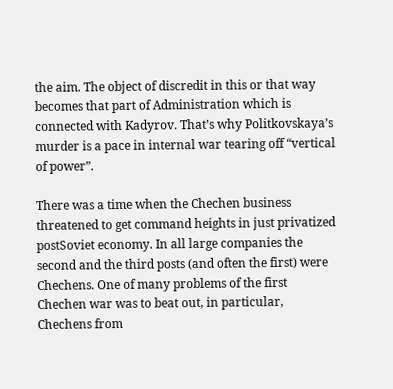the aim. The object of discredit in this or that way becomes that part of Administration which is connected with Kadyrov. That’s why Politkovskaya’s murder is a pace in internal war tearing off “vertical of power”.

There was a time when the Chechen business threatened to get command heights in just privatized postSoviet economy. In all large companies the second and the third posts (and often the first) were Chechens. One of many problems of the first Chechen war was to beat out, in particular, Chechens from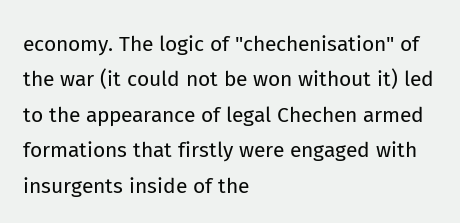economy. The logic of "chechenisation" of the war (it could not be won without it) led to the appearance of legal Chechen armed formations that firstly were engaged with insurgents inside of the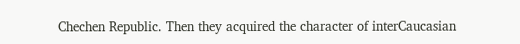Chechen Republic. Then they acquired the character of interCaucasian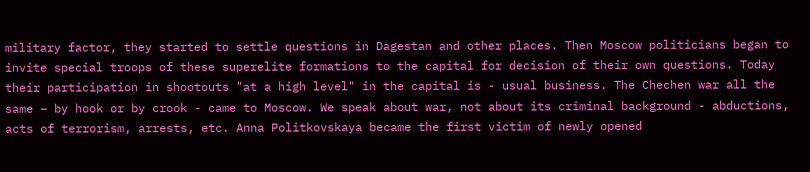military factor, they started to settle questions in Dagestan and other places. Then Moscow politicians began to invite special troops of these superelite formations to the capital for decision of their own questions. Today their participation in shootouts "at a high level" in the capital is - usual business. The Chechen war all the same – by hook or by crook - came to Moscow. We speak about war, not about its criminal background - abductions, acts of terrorism, arrests, etc. Anna Politkovskaya became the first victim of newly opened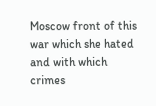Moscow front of this war which she hated and with which crimes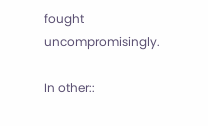fought uncompromisingly.

In other::